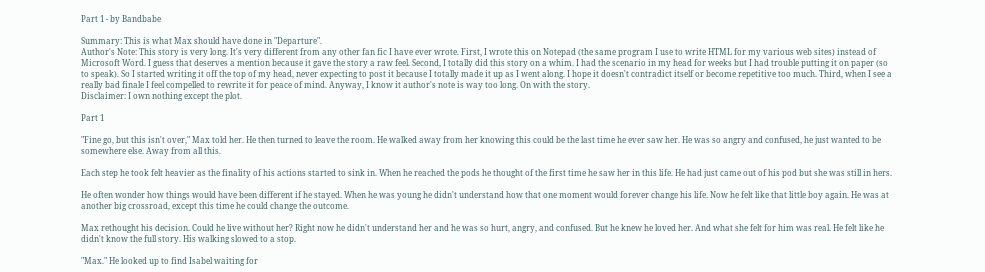Part 1 - by Bandbabe

Summary: This is what Max should have done in "Departure".
Author's Note: This story is very long. It's very different from any other fan fic I have ever wrote. First, I wrote this on Notepad (the same program I use to write HTML for my various web sites) instead of Microsoft Word. I guess that deserves a mention because it gave the story a raw feel. Second, I totally did this story on a whim. I had the scenario in my head for weeks but I had trouble putting it on paper (so to speak). So I started writing it off the top of my head, never expecting to post it because I totally made it up as I went along. I hope it doesn't contradict itself or become repetitive too much. Third, when I see a really bad finale I feel compelled to rewrite it for peace of mind. Anyway, I know it author's note is way too long. On with the story.
Disclaimer: I own nothing except the plot.

Part 1

"Fine go, but this isn't over," Max told her. He then turned to leave the room. He walked away from her knowing this could be the last time he ever saw her. He was so angry and confused, he just wanted to be somewhere else. Away from all this.

Each step he took felt heavier as the finality of his actions started to sink in. When he reached the pods he thought of the first time he saw her in this life. He had just came out of his pod but she was still in hers.

He often wonder how things would have been different if he stayed. When he was young he didn't understand how that one moment would forever change his life. Now he felt like that little boy again. He was at another big crossroad, except this time he could change the outcome.

Max rethought his decision. Could he live without her? Right now he didn't understand her and he was so hurt, angry, and confused. But he knew he loved her. And what she felt for him was real. He felt like he didn't know the full story. His walking slowed to a stop.

"Max." He looked up to find Isabel waiting for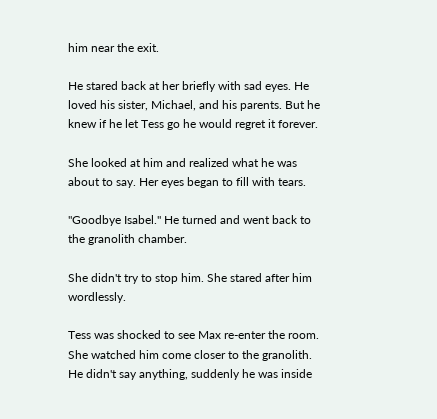him near the exit.

He stared back at her briefly with sad eyes. He loved his sister, Michael, and his parents. But he knew if he let Tess go he would regret it forever.

She looked at him and realized what he was about to say. Her eyes began to fill with tears.

"Goodbye Isabel." He turned and went back to the granolith chamber.

She didn't try to stop him. She stared after him wordlessly.

Tess was shocked to see Max re-enter the room. She watched him come closer to the granolith. He didn't say anything, suddenly he was inside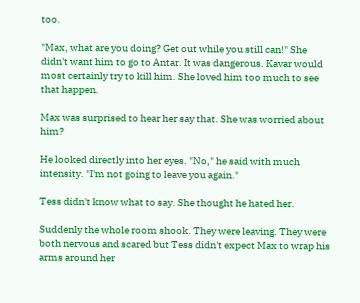too.

"Max, what are you doing? Get out while you still can!" She didn't want him to go to Antar. It was dangerous. Kavar would most certainly try to kill him. She loved him too much to see that happen.

Max was surprised to hear her say that. She was worried about him?

He looked directly into her eyes. "No," he said with much intensity. "I'm not going to leave you again."

Tess didn't know what to say. She thought he hated her.

Suddenly the whole room shook. They were leaving. They were both nervous and scared but Tess didn't expect Max to wrap his arms around her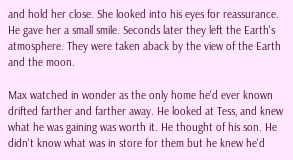and hold her close. She looked into his eyes for reassurance. He gave her a small smile. Seconds later they left the Earth's atmosphere. They were taken aback by the view of the Earth and the moon.

Max watched in wonder as the only home he'd ever known drifted farther and farther away. He looked at Tess, and knew what he was gaining was worth it. He thought of his son. He didn't know what was in store for them but he knew he'd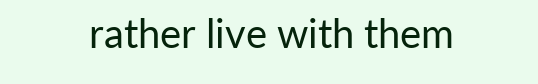rather live with them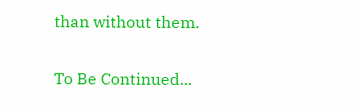than without them.

To Be Continued...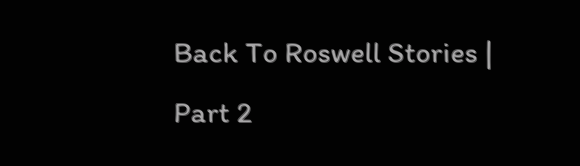Back To Roswell Stories | Part 2